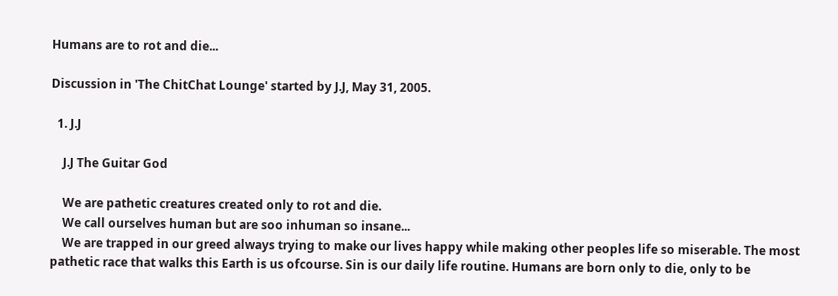Humans are to rot and die...

Discussion in 'The ChitChat Lounge' started by J.J, May 31, 2005.

  1. J.J

    J.J The Guitar God

    We are pathetic creatures created only to rot and die.
    We call ourselves human but are soo inhuman so insane...
    We are trapped in our greed always trying to make our lives happy while making other peoples life so miserable. The most pathetic race that walks this Earth is us ofcourse. Sin is our daily life routine. Humans are born only to die, only to be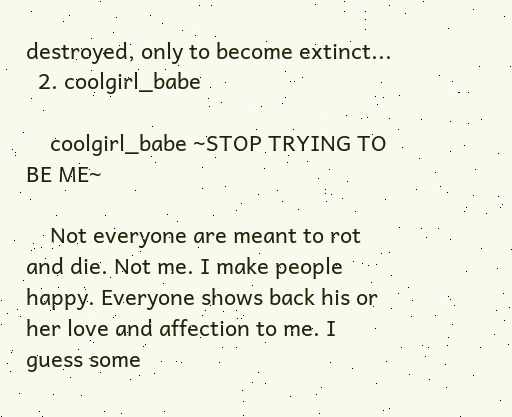destroyed, only to become extinct...
  2. coolgirl_babe

    coolgirl_babe ~STOP TRYING TO BE ME~

    Not everyone are meant to rot and die. Not me. I make people happy. Everyone shows back his or her love and affection to me. I guess some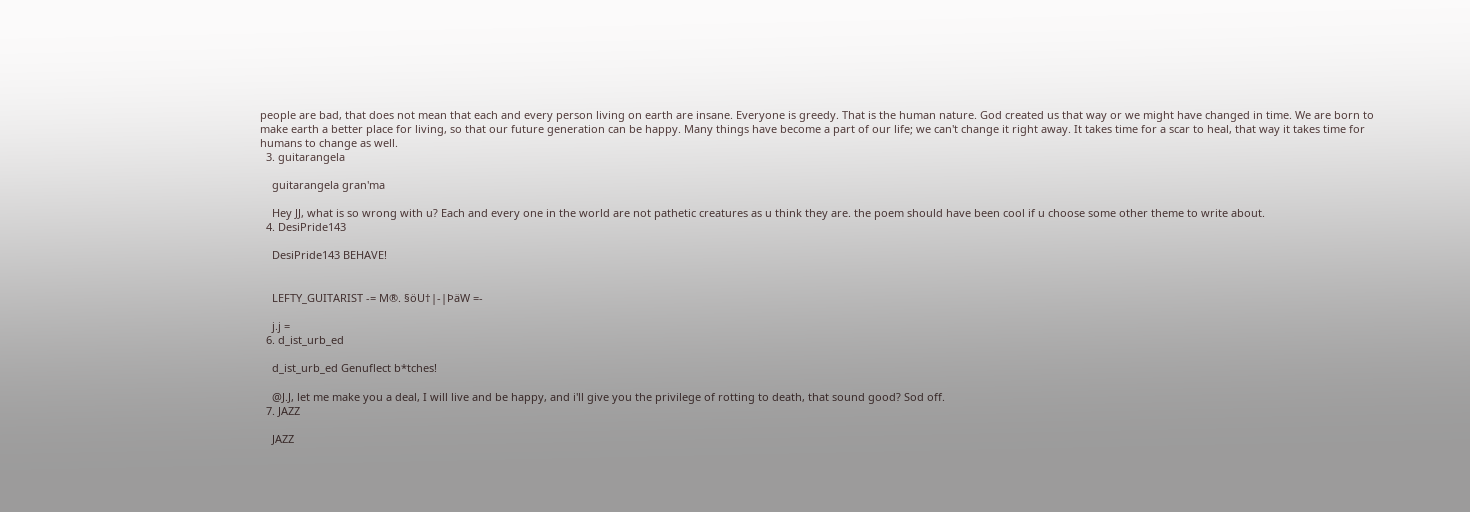people are bad, that does not mean that each and every person living on earth are insane. Everyone is greedy. That is the human nature. God created us that way or we might have changed in time. We are born to make earth a better place for living, so that our future generation can be happy. Many things have become a part of our life; we can't change it right away. It takes time for a scar to heal, that way it takes time for humans to change as well.
  3. guitarangela

    guitarangela gran'ma

    Hey JJ, what is so wrong with u? Each and every one in the world are not pathetic creatures as u think they are. the poem should have been cool if u choose some other theme to write about.
  4. DesiPride143

    DesiPride143 BEHAVE!


    LEFTY_GUITARIST -= M®. §öU†|-|ÞäW =-

    j.j =
  6. d_ist_urb_ed

    d_ist_urb_ed Genuflect b*tches!

    @J.J, let me make you a deal, I will live and be happy, and i'll give you the privilege of rotting to death, that sound good? Sod off.
  7. JAZZ

    JAZZ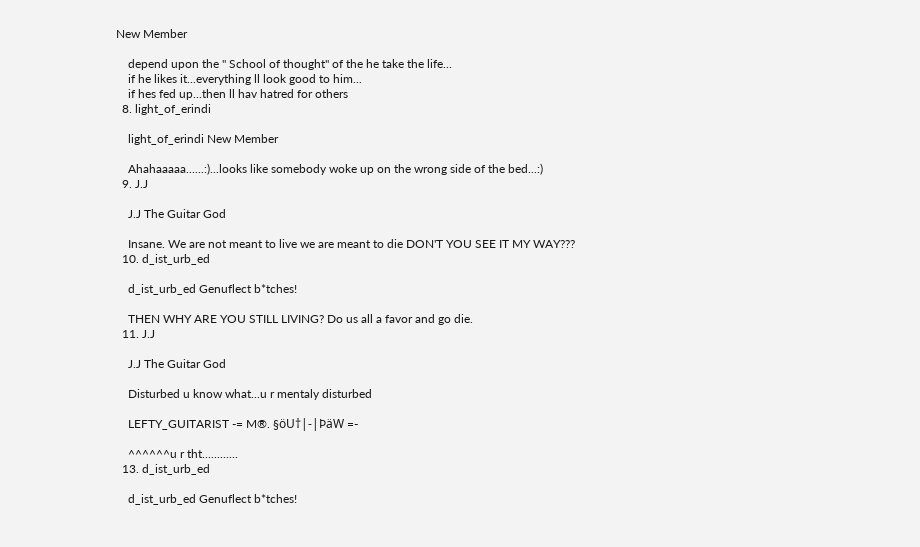New Member

    depend upon the " School of thought" of the he take the life...
    if he likes it...everything ll look good to him...
    if hes fed up...then ll hav hatred for others
  8. light_of_erindi

    light_of_erindi New Member

    Ahahaaaaa......:)...looks like somebody woke up on the wrong side of the bed...:)
  9. J.J

    J.J The Guitar God

    Insane. We are not meant to live we are meant to die DON'T YOU SEE IT MY WAY???
  10. d_ist_urb_ed

    d_ist_urb_ed Genuflect b*tches!

    THEN WHY ARE YOU STILL LIVING? Do us all a favor and go die.
  11. J.J

    J.J The Guitar God

    Disturbed u know what...u r mentaly disturbed

    LEFTY_GUITARIST -= M®. §öU†|-|ÞäW =-

    ^^^^^^u r tht............
  13. d_ist_urb_ed

    d_ist_urb_ed Genuflect b*tches!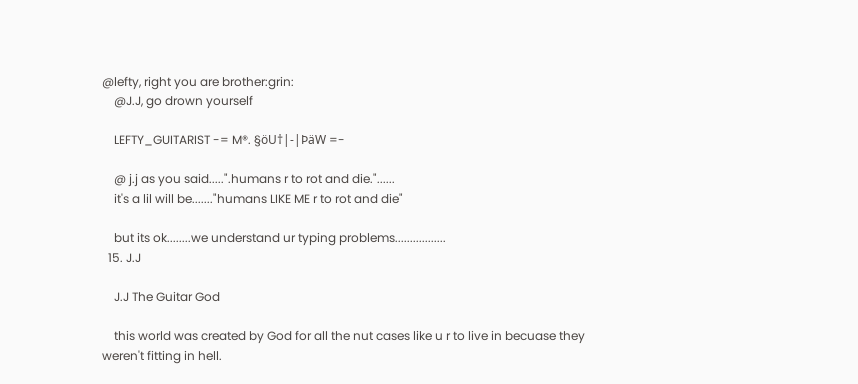@lefty, right you are brother:grin:
    @J.J, go drown yourself

    LEFTY_GUITARIST -= M®. §öU†|-|ÞäW =-

    @ j.j as you said.....".humans r to rot and die."......
    it's a lil will be......."humans LIKE ME r to rot and die"

    but its ok........we understand ur typing problems.................
  15. J.J

    J.J The Guitar God

    this world was created by God for all the nut cases like u r to live in becuase they weren't fitting in hell.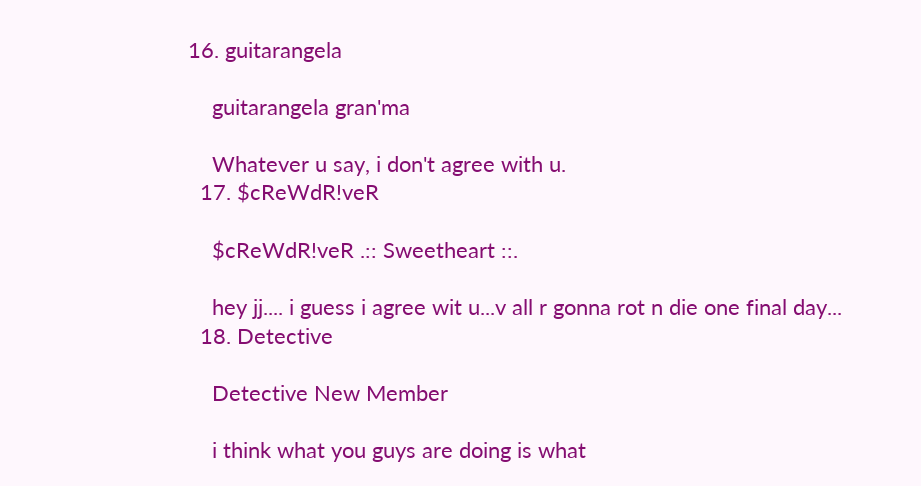16. guitarangela

    guitarangela gran'ma

    Whatever u say, i don't agree with u.
  17. $cReWdR!veR

    $cReWdR!veR .:: Sweetheart ::.

    hey jj.... i guess i agree wit u...v all r gonna rot n die one final day...
  18. Detective

    Detective New Member

    i think what you guys are doing is what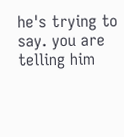he's trying to say. you are telling him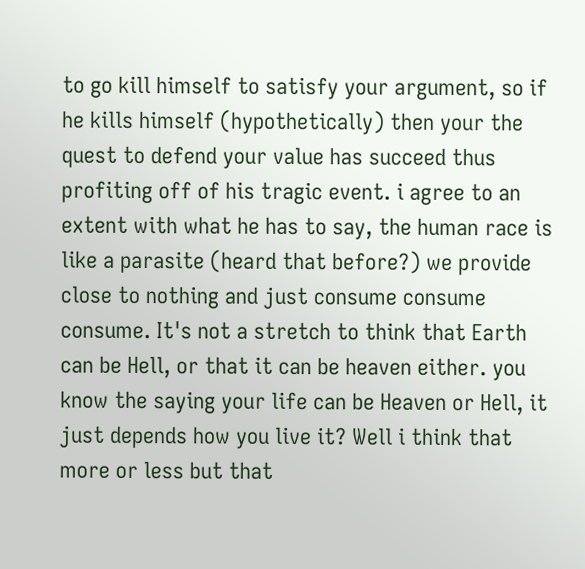to go kill himself to satisfy your argument, so if he kills himself (hypothetically) then your the quest to defend your value has succeed thus profiting off of his tragic event. i agree to an extent with what he has to say, the human race is like a parasite (heard that before?) we provide close to nothing and just consume consume consume. It's not a stretch to think that Earth can be Hell, or that it can be heaven either. you know the saying your life can be Heaven or Hell, it just depends how you live it? Well i think that more or less but that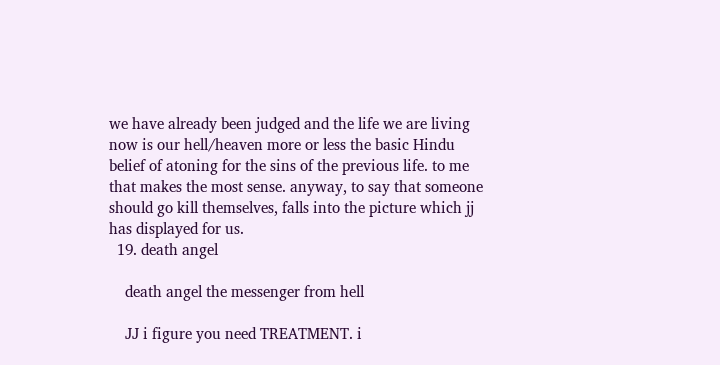we have already been judged and the life we are living now is our hell/heaven more or less the basic Hindu belief of atoning for the sins of the previous life. to me that makes the most sense. anyway, to say that someone should go kill themselves, falls into the picture which jj has displayed for us.
  19. death angel

    death angel the messenger from hell

    JJ i figure you need TREATMENT. i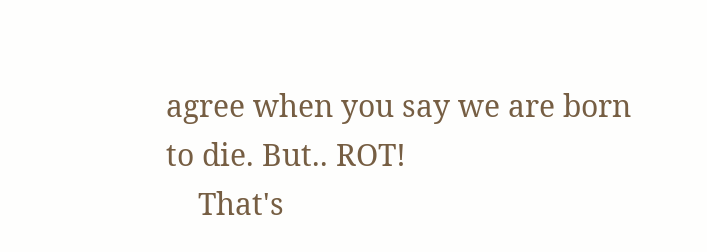agree when you say we are born to die. But.. ROT!
    That's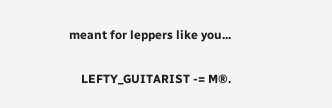meant for leppers like you...

    LEFTY_GUITARIST -= M®.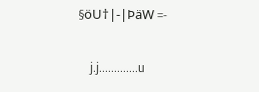§öU†|-|ÞäW =-

    j.j.............u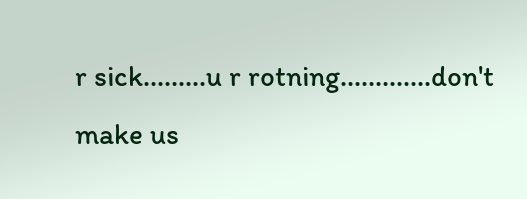r sick.........u r rotning.............don't make us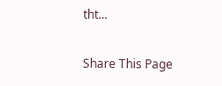tht...

Share This Page